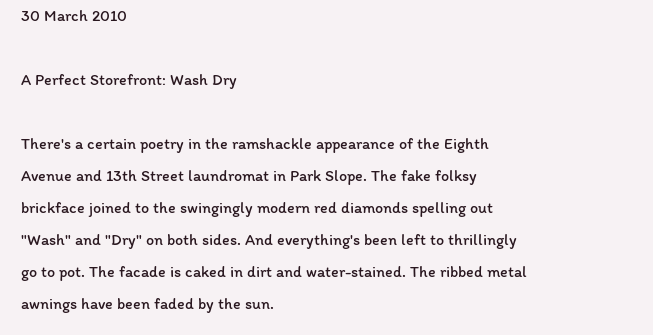30 March 2010

A Perfect Storefront: Wash Dry

There's a certain poetry in the ramshackle appearance of the Eighth Avenue and 13th Street laundromat in Park Slope. The fake folksy brickface joined to the swingingly modern red diamonds spelling out "Wash" and "Dry" on both sides. And everything's been left to thrillingly go to pot. The facade is caked in dirt and water-stained. The ribbed metal awnings have been faded by the sun.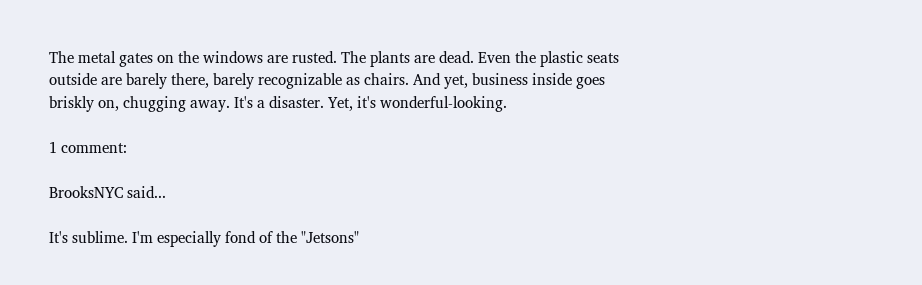The metal gates on the windows are rusted. The plants are dead. Even the plastic seats outside are barely there, barely recognizable as chairs. And yet, business inside goes briskly on, chugging away. It's a disaster. Yet, it's wonderful-looking.

1 comment:

BrooksNYC said...

It's sublime. I'm especially fond of the "Jetsons"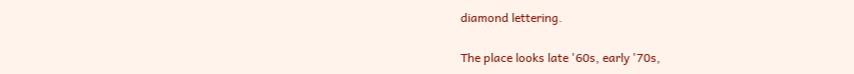diamond lettering.

The place looks late '60s, early '70s,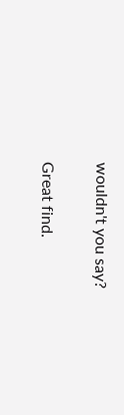wouldn't you say?

Great find.